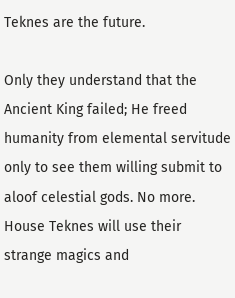Teknes are the future.

Only they understand that the Ancient King failed; He freed humanity from elemental servitude only to see them willing submit to aloof celestial gods. No more. House Teknes will use their strange magics and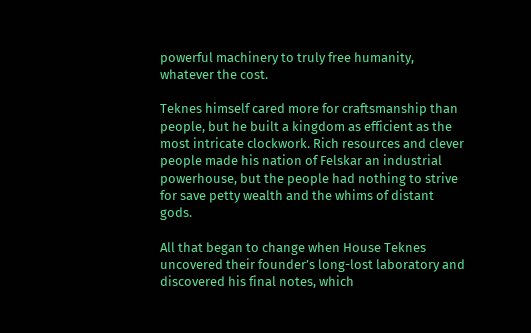powerful machinery to truly free humanity, whatever the cost.

Teknes himself cared more for craftsmanship than people, but he built a kingdom as efficient as the most intricate clockwork. Rich resources and clever people made his nation of Felskar an industrial powerhouse, but the people had nothing to strive for save petty wealth and the whims of distant gods.

All that began to change when House Teknes uncovered their founder’s long-lost laboratory and discovered his final notes, which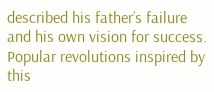described his father’s failure and his own vision for success. Popular revolutions inspired by this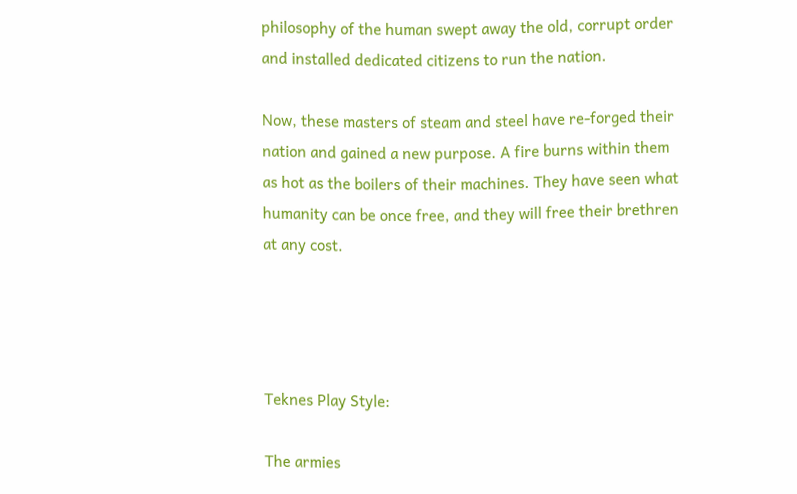philosophy of the human swept away the old, corrupt order and installed dedicated citizens to run the nation.

Now, these masters of steam and steel have re-forged their nation and gained a new purpose. A fire burns within them as hot as the boilers of their machines. They have seen what humanity can be once free, and they will free their brethren at any cost.




Teknes Play Style:

The armies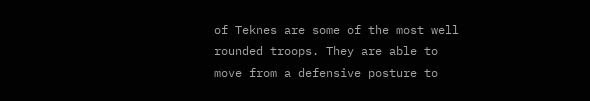of Teknes are some of the most well rounded troops. They are able to move from a defensive posture to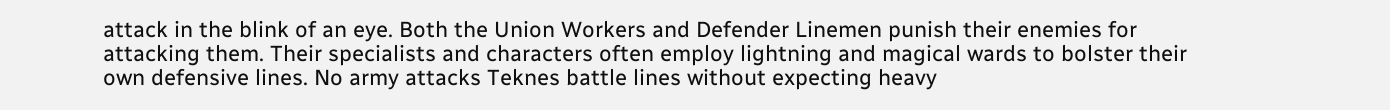attack in the blink of an eye. Both the Union Workers and Defender Linemen punish their enemies for attacking them. Their specialists and characters often employ lightning and magical wards to bolster their own defensive lines. No army attacks Teknes battle lines without expecting heavy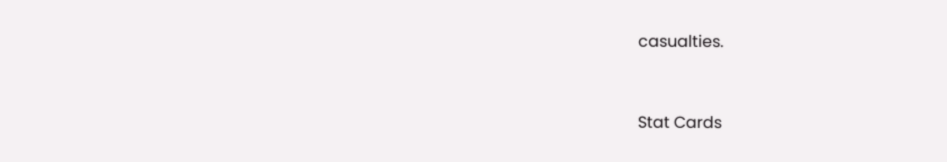casualties.


Stat Cards